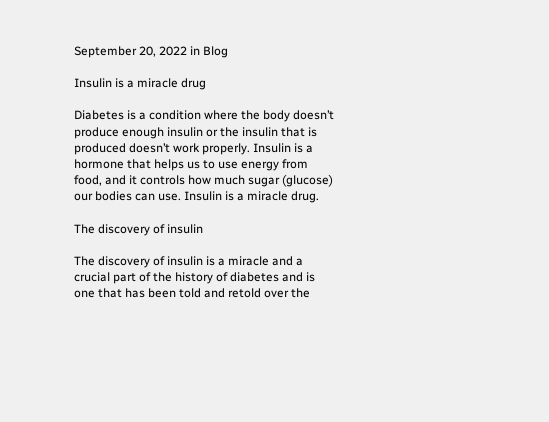September 20, 2022 in Blog

Insulin is a miracle drug

Diabetes is a condition where the body doesn’t produce enough insulin or the insulin that is produced doesn’t work properly. Insulin is a hormone that helps us to use energy from food, and it controls how much sugar (glucose) our bodies can use. Insulin is a miracle drug.

The discovery of insulin

The discovery of insulin is a miracle and a  crucial part of the history of diabetes and is one that has been told and retold over the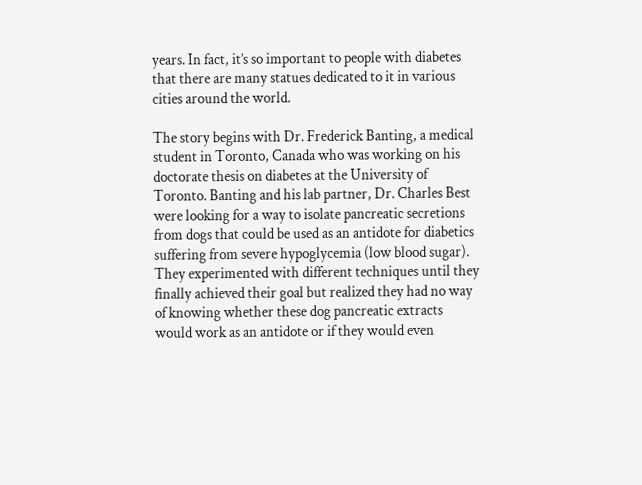years. In fact, it’s so important to people with diabetes that there are many statues dedicated to it in various cities around the world.

The story begins with Dr. Frederick Banting, a medical student in Toronto, Canada who was working on his doctorate thesis on diabetes at the University of Toronto. Banting and his lab partner, Dr. Charles Best were looking for a way to isolate pancreatic secretions from dogs that could be used as an antidote for diabetics suffering from severe hypoglycemia (low blood sugar). They experimented with different techniques until they finally achieved their goal but realized they had no way of knowing whether these dog pancreatic extracts would work as an antidote or if they would even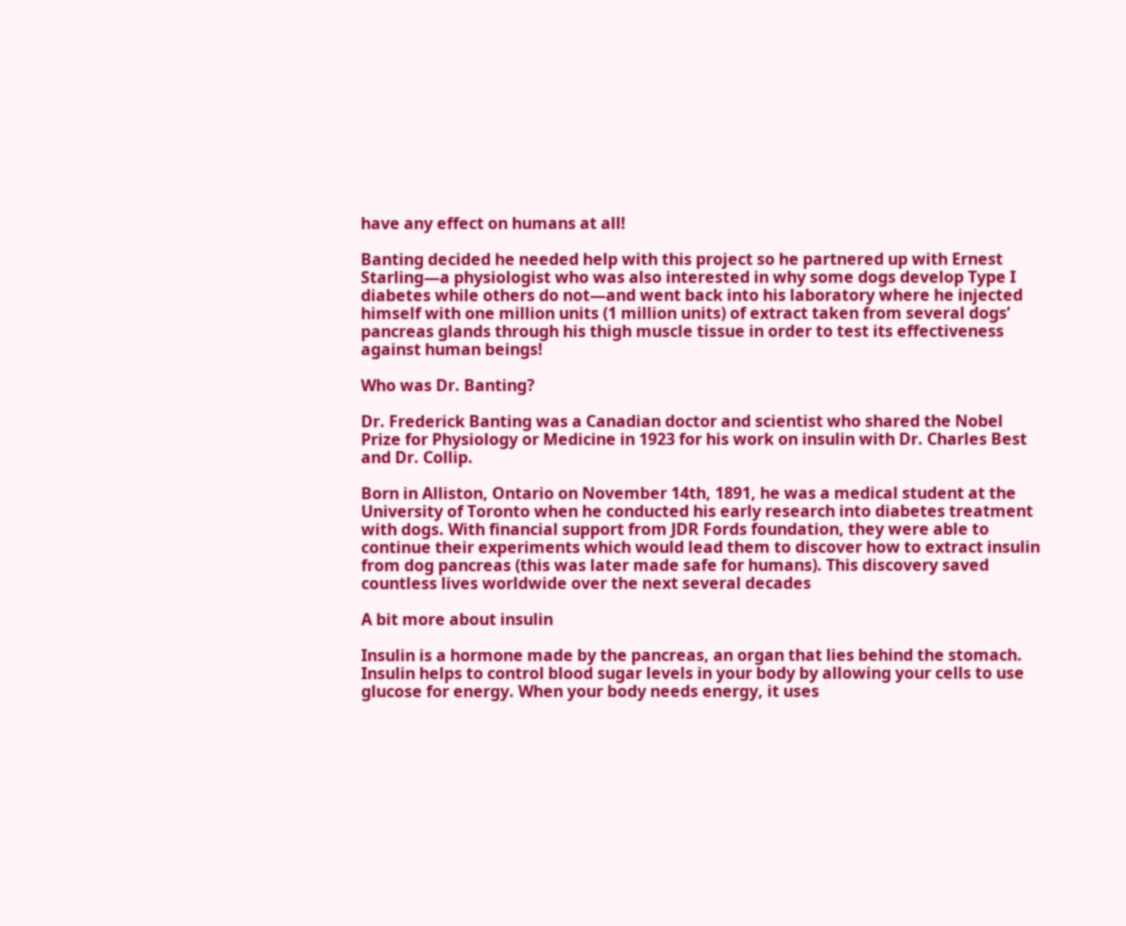have any effect on humans at all!

Banting decided he needed help with this project so he partnered up with Ernest Starling—a physiologist who was also interested in why some dogs develop Type I diabetes while others do not—and went back into his laboratory where he injected himself with one million units (1 million units) of extract taken from several dogs’ pancreas glands through his thigh muscle tissue in order to test its effectiveness against human beings!

Who was Dr. Banting?

Dr. Frederick Banting was a Canadian doctor and scientist who shared the Nobel Prize for Physiology or Medicine in 1923 for his work on insulin with Dr. Charles Best and Dr. Collip.

Born in Alliston, Ontario on November 14th, 1891, he was a medical student at the University of Toronto when he conducted his early research into diabetes treatment with dogs. With financial support from JDR Fords foundation, they were able to continue their experiments which would lead them to discover how to extract insulin from dog pancreas (this was later made safe for humans). This discovery saved countless lives worldwide over the next several decades

A bit more about insulin

Insulin is a hormone made by the pancreas, an organ that lies behind the stomach. Insulin helps to control blood sugar levels in your body by allowing your cells to use glucose for energy. When your body needs energy, it uses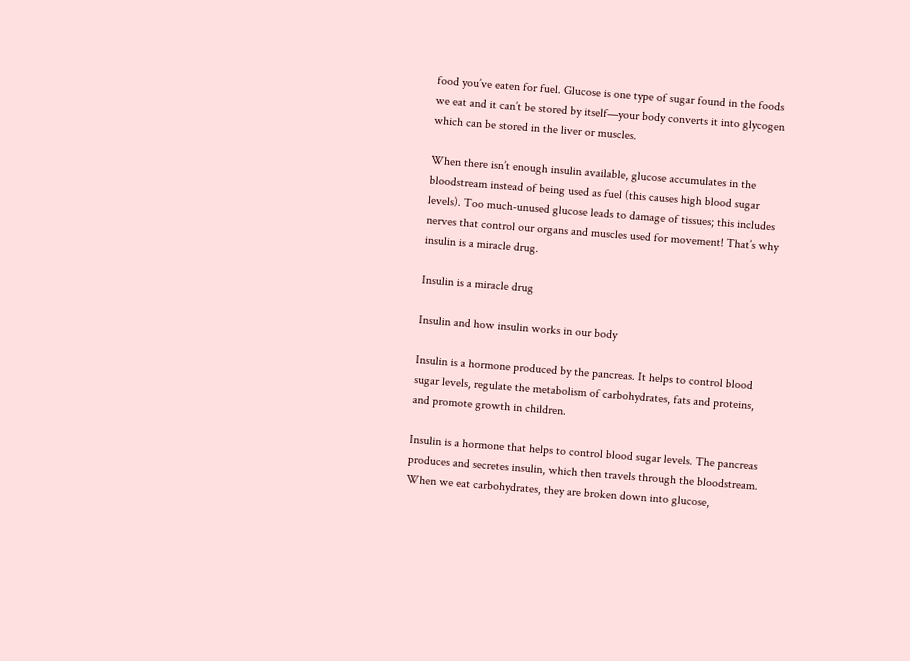food you’ve eaten for fuel. Glucose is one type of sugar found in the foods we eat and it can’t be stored by itself—your body converts it into glycogen which can be stored in the liver or muscles.

When there isn’t enough insulin available, glucose accumulates in the bloodstream instead of being used as fuel (this causes high blood sugar levels). Too much-unused glucose leads to damage of tissues; this includes nerves that control our organs and muscles used for movement! That’s why insulin is a miracle drug.

Insulin is a miracle drug

Insulin and how insulin works in our body

Insulin is a hormone produced by the pancreas. It helps to control blood sugar levels, regulate the metabolism of carbohydrates, fats and proteins, and promote growth in children.

Insulin is a hormone that helps to control blood sugar levels. The pancreas produces and secretes insulin, which then travels through the bloodstream. When we eat carbohydrates, they are broken down into glucose,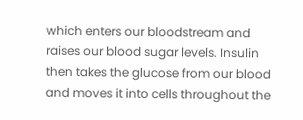which enters our bloodstream and raises our blood sugar levels. Insulin then takes the glucose from our blood and moves it into cells throughout the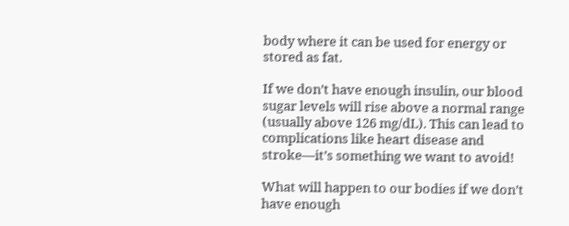body where it can be used for energy or stored as fat.

If we don’t have enough insulin, our blood sugar levels will rise above a normal range (usually above 126 mg/dL). This can lead to complications like heart disease and stroke—it’s something we want to avoid!

What will happen to our bodies if we don’t have enough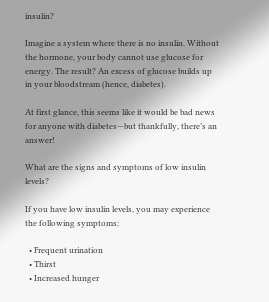insulin?

Imagine a system where there is no insulin. Without the hormone, your body cannot use glucose for energy. The result? An excess of glucose builds up in your bloodstream (hence, diabetes).

At first glance, this seems like it would be bad news for anyone with diabetes—but thankfully, there’s an answer!

What are the signs and symptoms of low insulin levels?

If you have low insulin levels, you may experience the following symptoms:

  • Frequent urination
  • Thirst
  • Increased hunger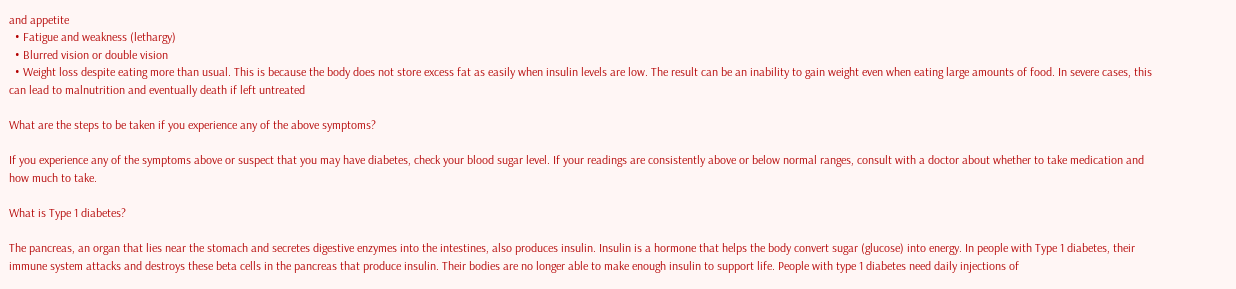and appetite
  • Fatigue and weakness (lethargy)
  • Blurred vision or double vision
  • Weight loss despite eating more than usual. This is because the body does not store excess fat as easily when insulin levels are low. The result can be an inability to gain weight even when eating large amounts of food. In severe cases, this can lead to malnutrition and eventually death if left untreated

What are the steps to be taken if you experience any of the above symptoms?

If you experience any of the symptoms above or suspect that you may have diabetes, check your blood sugar level. If your readings are consistently above or below normal ranges, consult with a doctor about whether to take medication and how much to take.

What is Type 1 diabetes?

The pancreas, an organ that lies near the stomach and secretes digestive enzymes into the intestines, also produces insulin. Insulin is a hormone that helps the body convert sugar (glucose) into energy. In people with Type 1 diabetes, their immune system attacks and destroys these beta cells in the pancreas that produce insulin. Their bodies are no longer able to make enough insulin to support life. People with type 1 diabetes need daily injections of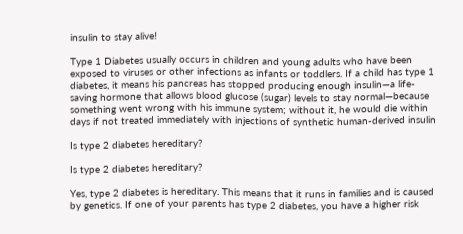insulin to stay alive!

Type 1 Diabetes usually occurs in children and young adults who have been exposed to viruses or other infections as infants or toddlers. If a child has type 1 diabetes, it means his pancreas has stopped producing enough insulin—a life-saving hormone that allows blood glucose (sugar) levels to stay normal—because something went wrong with his immune system; without it, he would die within days if not treated immediately with injections of synthetic human-derived insulin

Is type 2 diabetes hereditary?

Is type 2 diabetes hereditary?

Yes, type 2 diabetes is hereditary. This means that it runs in families and is caused by genetics. If one of your parents has type 2 diabetes, you have a higher risk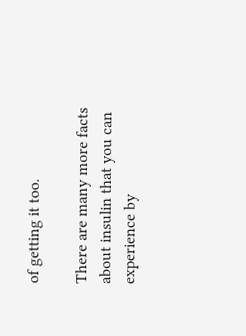of getting it too.

There are many more facts about insulin that you can experience by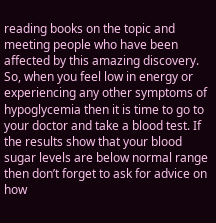reading books on the topic and meeting people who have been affected by this amazing discovery. So, when you feel low in energy or experiencing any other symptoms of hypoglycemia then it is time to go to your doctor and take a blood test. If the results show that your blood sugar levels are below normal range then don’t forget to ask for advice on how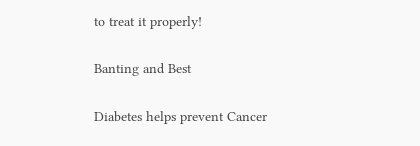to treat it properly!

Banting and Best

Diabetes helps prevent Cancer